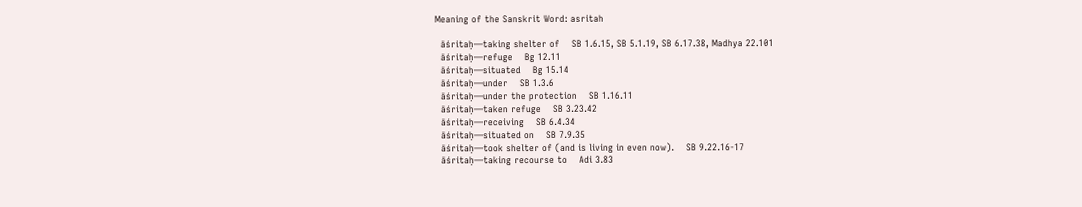Meaning of the Sanskrit Word: asritah

  āśritaḥ—taking shelter of    SB 1.6.15, SB 5.1.19, SB 6.17.38, Madhya 22.101
  āśritaḥ—refuge    Bg 12.11
  āśritaḥ—situated    Bg 15.14
  āśritaḥ—under    SB 1.3.6
  āśritaḥ—under the protection    SB 1.16.11
  āśritaḥ—taken refuge    SB 3.23.42
  āśritaḥ—receiving    SB 6.4.34
  āśritaḥ—situated on    SB 7.9.35
  āśritaḥ—took shelter of (and is living in even now).    SB 9.22.16-17
  āśritaḥ—taking recourse to    Adi 3.83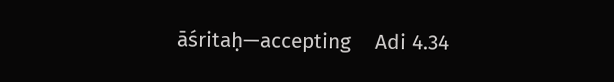āśritaḥ—accepting    Adi 4.34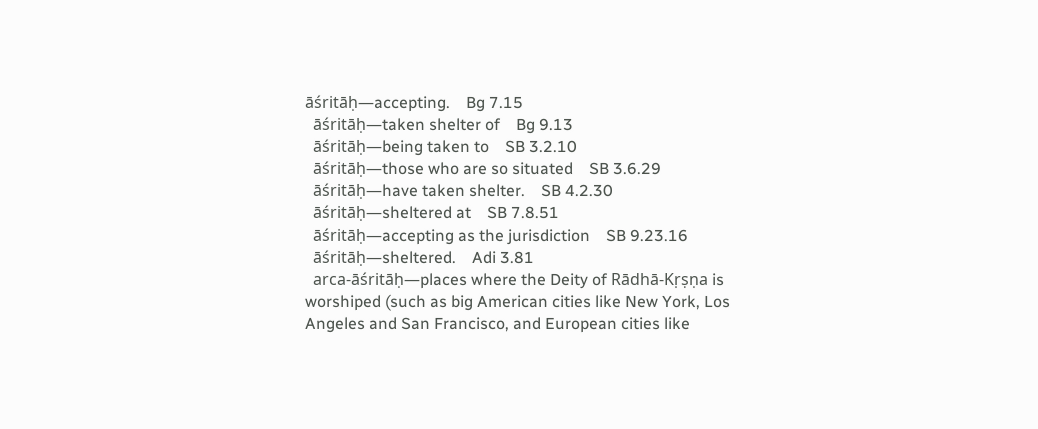āśritāḥ—accepting.    Bg 7.15
  āśritāḥ—taken shelter of    Bg 9.13
  āśritāḥ—being taken to    SB 3.2.10
  āśritāḥ—those who are so situated    SB 3.6.29
  āśritāḥ—have taken shelter.    SB 4.2.30
  āśritāḥ—sheltered at    SB 7.8.51
  āśritāḥ—accepting as the jurisdiction    SB 9.23.16
  āśritāḥ—sheltered.    Adi 3.81
  arca-āśritāḥ—places where the Deity of Rādhā-Kṛṣṇa is worshiped (such as big American cities like New York, Los Angeles and San Francisco, and European cities like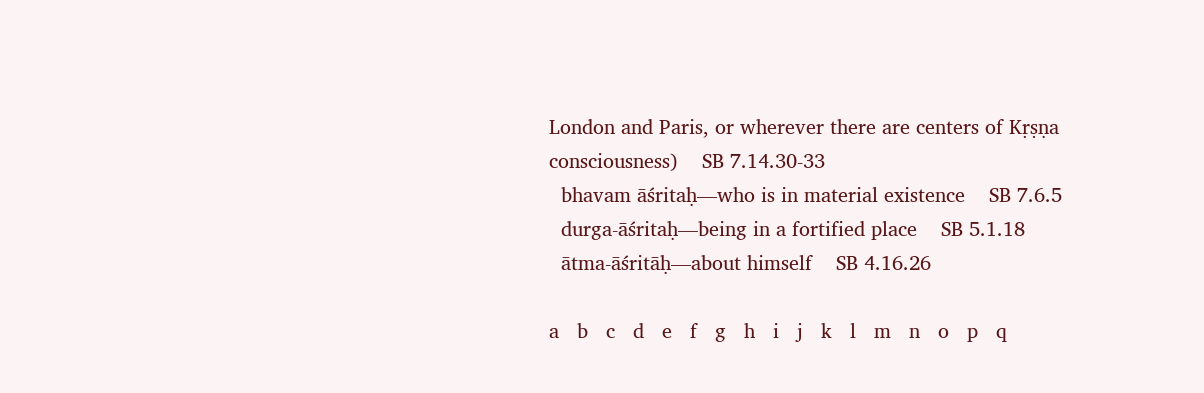London and Paris, or wherever there are centers of Kṛṣṇa consciousness)    SB 7.14.30-33
  bhavam āśritaḥ—who is in material existence    SB 7.6.5
  durga-āśritaḥ—being in a fortified place    SB 5.1.18
  ātma-āśritāḥ—about himself    SB 4.16.26

a   b   c   d   e   f   g   h   i   j   k   l   m   n   o   p   q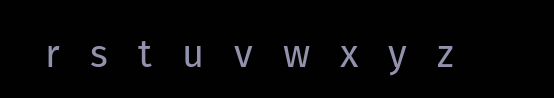r   s   t   u   v   w   x   y   z